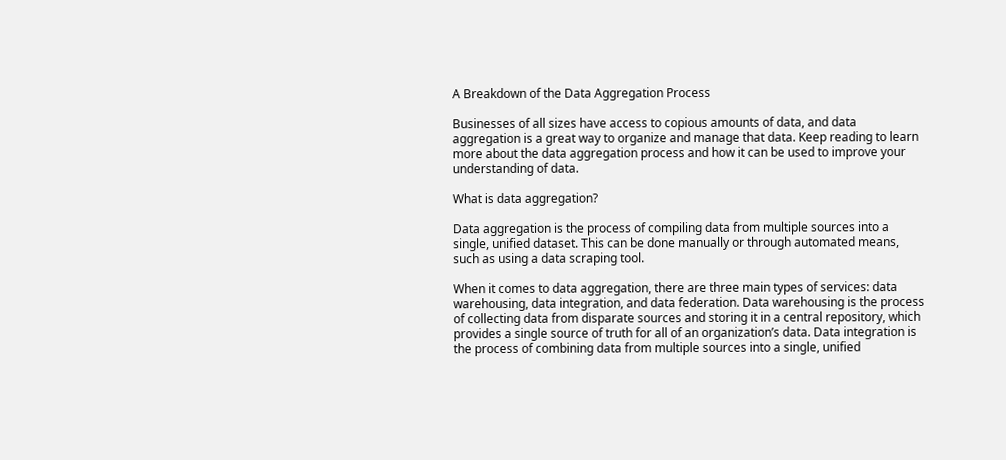A Breakdown of the Data Aggregation Process

Businesses of all sizes have access to copious amounts of data, and data aggregation is a great way to organize and manage that data. Keep reading to learn more about the data aggregation process and how it can be used to improve your understanding of data.

What is data aggregation?

Data aggregation is the process of compiling data from multiple sources into a single, unified dataset. This can be done manually or through automated means, such as using a data scraping tool.

When it comes to data aggregation, there are three main types of services: data warehousing, data integration, and data federation. Data warehousing is the process of collecting data from disparate sources and storing it in a central repository, which provides a single source of truth for all of an organization’s data. Data integration is the process of combining data from multiple sources into a single, unified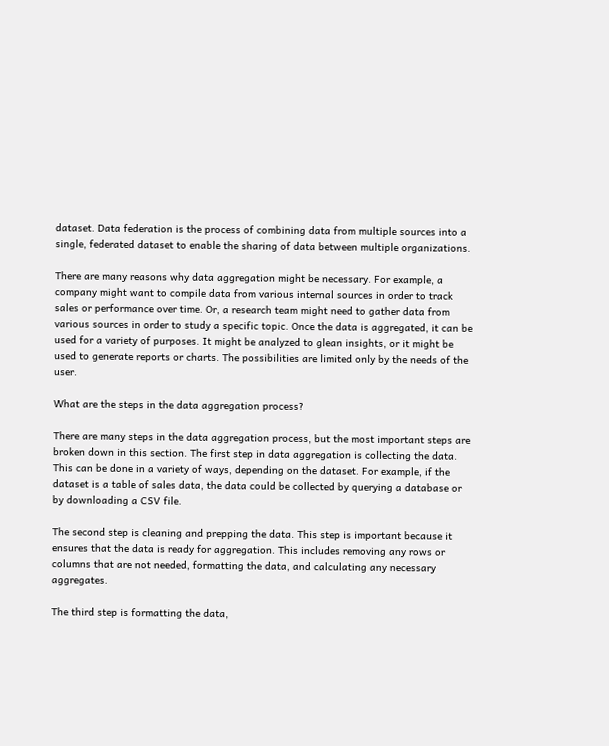dataset. Data federation is the process of combining data from multiple sources into a single, federated dataset to enable the sharing of data between multiple organizations.

There are many reasons why data aggregation might be necessary. For example, a company might want to compile data from various internal sources in order to track sales or performance over time. Or, a research team might need to gather data from various sources in order to study a specific topic. Once the data is aggregated, it can be used for a variety of purposes. It might be analyzed to glean insights, or it might be used to generate reports or charts. The possibilities are limited only by the needs of the user.

What are the steps in the data aggregation process?

There are many steps in the data aggregation process, but the most important steps are broken down in this section. The first step in data aggregation is collecting the data. This can be done in a variety of ways, depending on the dataset. For example, if the dataset is a table of sales data, the data could be collected by querying a database or by downloading a CSV file.

The second step is cleaning and prepping the data. This step is important because it ensures that the data is ready for aggregation. This includes removing any rows or columns that are not needed, formatting the data, and calculating any necessary aggregates.

The third step is formatting the data,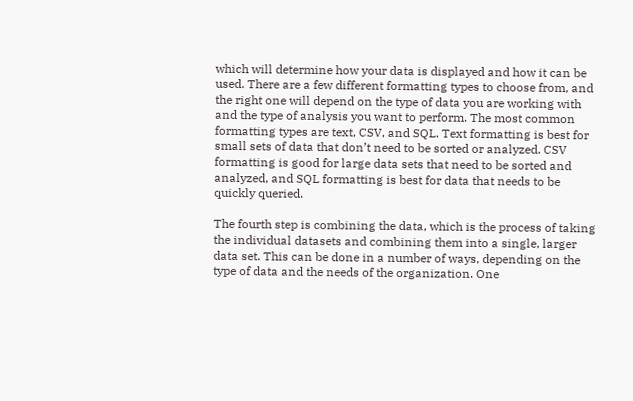which will determine how your data is displayed and how it can be used. There are a few different formatting types to choose from, and the right one will depend on the type of data you are working with and the type of analysis you want to perform. The most common formatting types are text, CSV, and SQL. Text formatting is best for small sets of data that don’t need to be sorted or analyzed. CSV formatting is good for large data sets that need to be sorted and analyzed, and SQL formatting is best for data that needs to be quickly queried.

The fourth step is combining the data, which is the process of taking the individual datasets and combining them into a single, larger data set. This can be done in a number of ways, depending on the type of data and the needs of the organization. One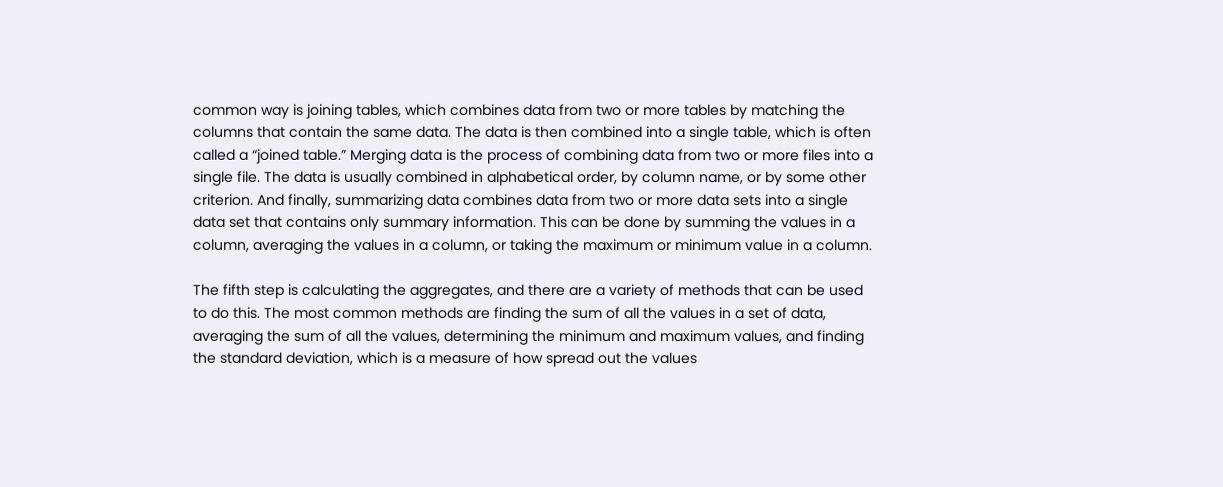common way is joining tables, which combines data from two or more tables by matching the columns that contain the same data. The data is then combined into a single table, which is often called a “joined table.” Merging data is the process of combining data from two or more files into a single file. The data is usually combined in alphabetical order, by column name, or by some other criterion. And finally, summarizing data combines data from two or more data sets into a single data set that contains only summary information. This can be done by summing the values in a column, averaging the values in a column, or taking the maximum or minimum value in a column.

The fifth step is calculating the aggregates, and there are a variety of methods that can be used to do this. The most common methods are finding the sum of all the values in a set of data, averaging the sum of all the values, determining the minimum and maximum values, and finding the standard deviation, which is a measure of how spread out the values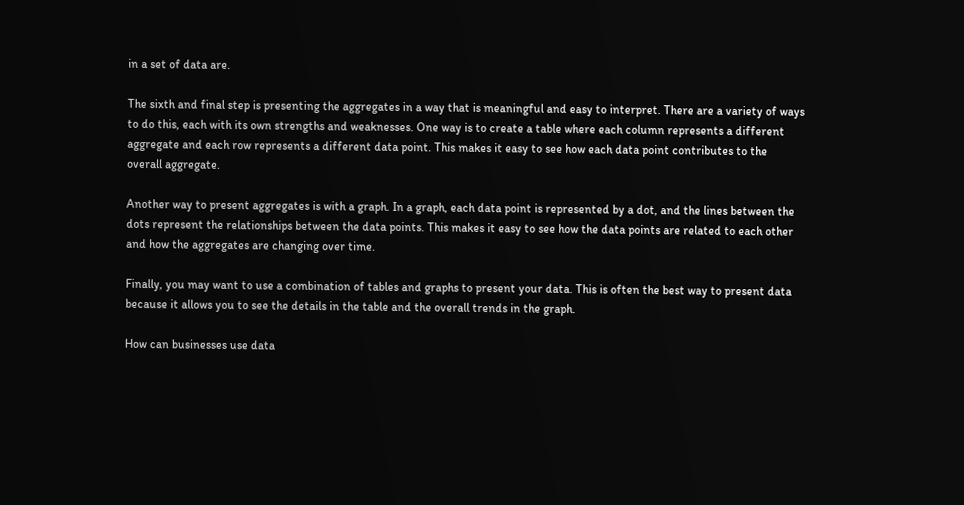in a set of data are.

The sixth and final step is presenting the aggregates in a way that is meaningful and easy to interpret. There are a variety of ways to do this, each with its own strengths and weaknesses. One way is to create a table where each column represents a different aggregate and each row represents a different data point. This makes it easy to see how each data point contributes to the overall aggregate.

Another way to present aggregates is with a graph. In a graph, each data point is represented by a dot, and the lines between the dots represent the relationships between the data points. This makes it easy to see how the data points are related to each other and how the aggregates are changing over time.

Finally, you may want to use a combination of tables and graphs to present your data. This is often the best way to present data because it allows you to see the details in the table and the overall trends in the graph.

How can businesses use data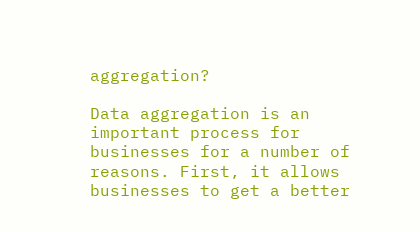aggregation?

Data aggregation is an important process for businesses for a number of reasons. First, it allows businesses to get a better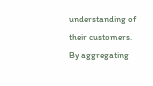understanding of their customers. By aggregating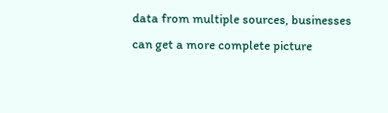data from multiple sources, businesses can get a more complete picture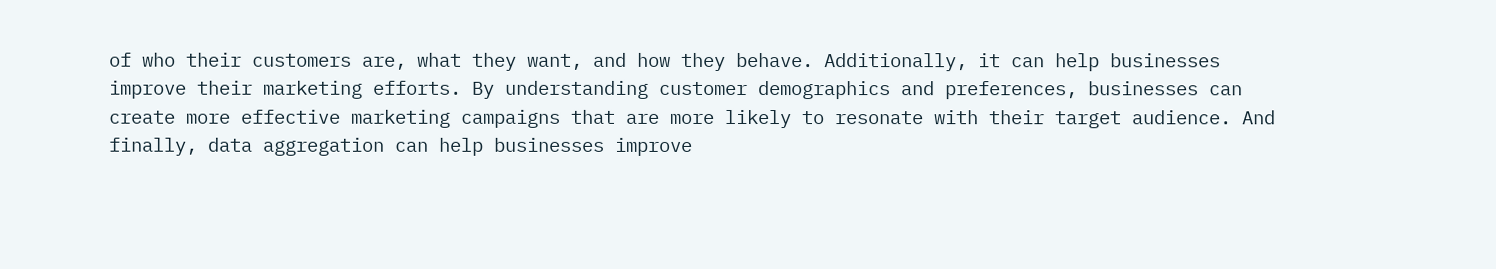of who their customers are, what they want, and how they behave. Additionally, it can help businesses improve their marketing efforts. By understanding customer demographics and preferences, businesses can create more effective marketing campaigns that are more likely to resonate with their target audience. And finally, data aggregation can help businesses improve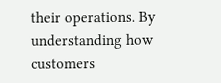their operations. By understanding how customers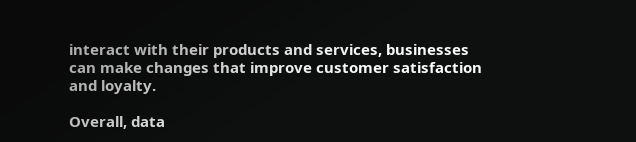interact with their products and services, businesses can make changes that improve customer satisfaction and loyalty.

Overall, data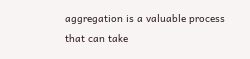aggregation is a valuable process that can take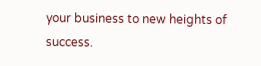your business to new heights of success.